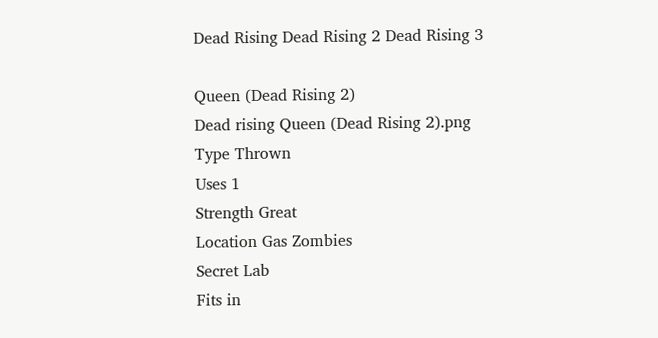Dead Rising Dead Rising 2 Dead Rising 3

Queen (Dead Rising 2)
Dead rising Queen (Dead Rising 2).png
Type Thrown
Uses 1
Strength Great
Location Gas Zombies
Secret Lab
Fits in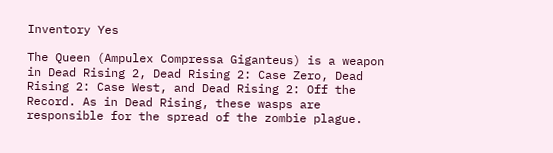Inventory Yes

The Queen (Ampulex Compressa Giganteus) is a weapon in Dead Rising 2, Dead Rising 2: Case Zero, Dead Rising 2: Case West, and Dead Rising 2: Off the Record. As in Dead Rising, these wasps are responsible for the spread of the zombie plague.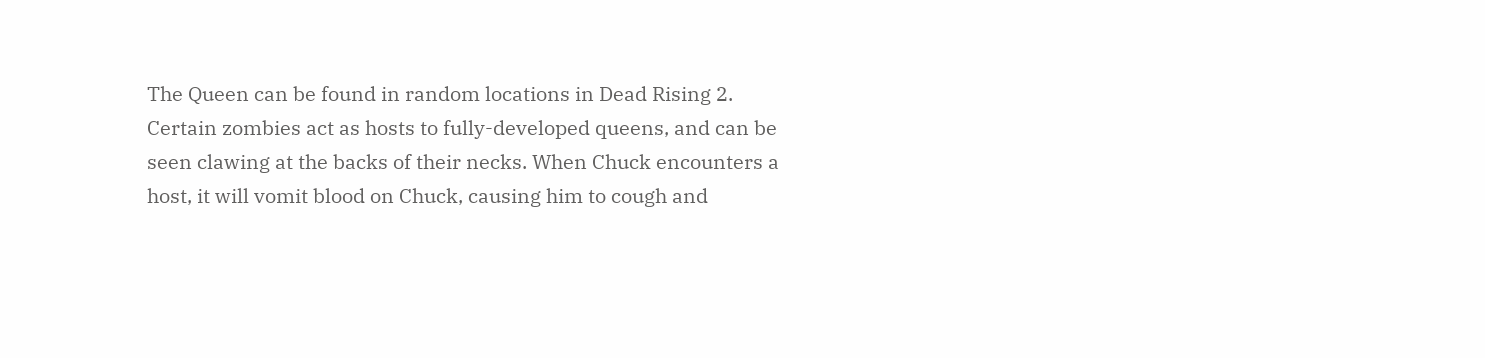The Queen can be found in random locations in Dead Rising 2. Certain zombies act as hosts to fully-developed queens, and can be seen clawing at the backs of their necks. When Chuck encounters a host, it will vomit blood on Chuck, causing him to cough and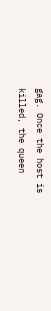gag. Once the host is killed, the queen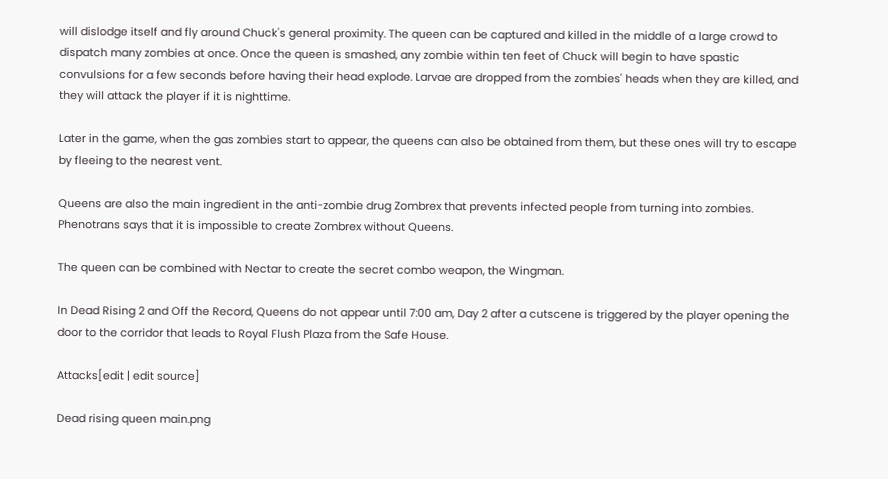will dislodge itself and fly around Chuck's general proximity. The queen can be captured and killed in the middle of a large crowd to dispatch many zombies at once. Once the queen is smashed, any zombie within ten feet of Chuck will begin to have spastic convulsions for a few seconds before having their head explode. Larvae are dropped from the zombies' heads when they are killed, and they will attack the player if it is nighttime.

Later in the game, when the gas zombies start to appear, the queens can also be obtained from them, but these ones will try to escape by fleeing to the nearest vent.

Queens are also the main ingredient in the anti-zombie drug Zombrex that prevents infected people from turning into zombies. Phenotrans says that it is impossible to create Zombrex without Queens.

The queen can be combined with Nectar to create the secret combo weapon, the Wingman.

In Dead Rising 2 and Off the Record, Queens do not appear until 7:00 am, Day 2 after a cutscene is triggered by the player opening the door to the corridor that leads to Royal Flush Plaza from the Safe House.

Attacks[edit | edit source]

Dead rising queen main.png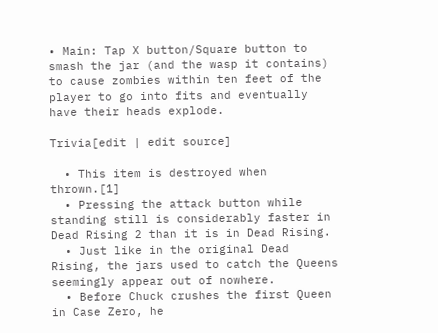• Main: Tap X button/Square button to smash the jar (and the wasp it contains) to cause zombies within ten feet of the player to go into fits and eventually have their heads explode.

Trivia[edit | edit source]

  • This item is destroyed when thrown.[1]
  • Pressing the attack button while standing still is considerably faster in Dead Rising 2 than it is in Dead Rising.
  • Just like in the original Dead Rising, the jars used to catch the Queens seemingly appear out of nowhere.
  • Before Chuck crushes the first Queen in Case Zero, he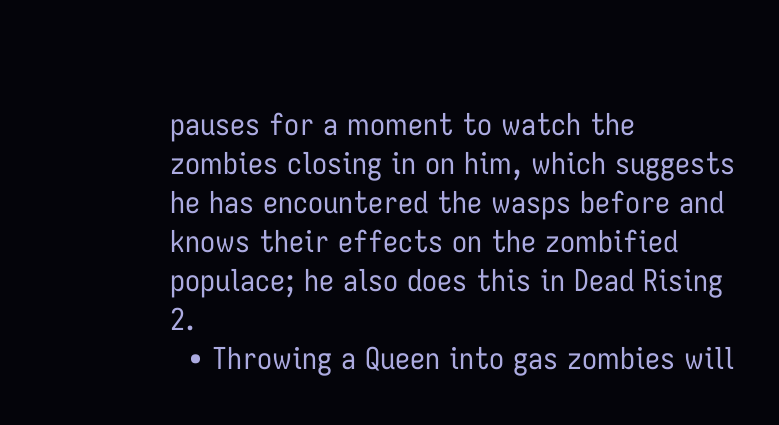pauses for a moment to watch the zombies closing in on him, which suggests he has encountered the wasps before and knows their effects on the zombified populace; he also does this in Dead Rising 2.
  • Throwing a Queen into gas zombies will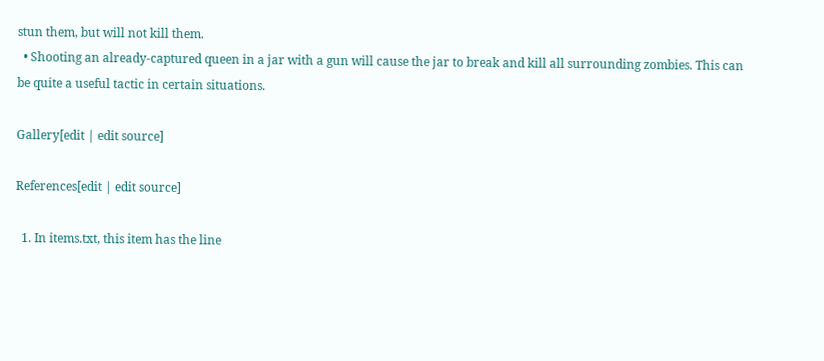stun them, but will not kill them.
  • Shooting an already-captured queen in a jar with a gun will cause the jar to break and kill all surrounding zombies. This can be quite a useful tactic in certain situations.

Gallery[edit | edit source]

References[edit | edit source]

  1. In items.txt, this item has the line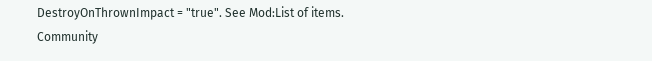DestroyOnThrownImpact = "true". See Mod:List of items.
Community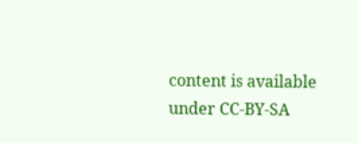content is available under CC-BY-SA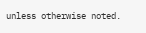unless otherwise noted.